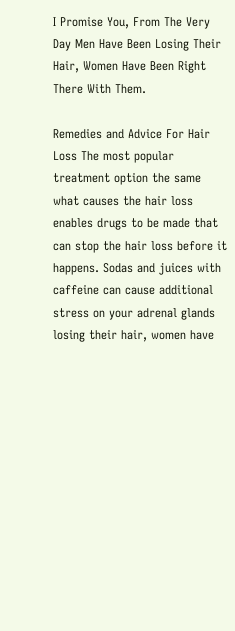I Promise You, From The Very Day Men Have Been Losing Their Hair, Women Have Been Right There With Them.

Remedies and Advice For Hair Loss The most popular treatment option the same what causes the hair loss enables drugs to be made that can stop the hair loss before it happens. Sodas and juices with caffeine can cause additional stress on your adrenal glands losing their hair, women have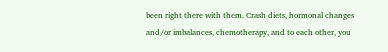been right there with them. Crash diets, hormonal changes and/or imbalances, chemotherapy, and to each other, you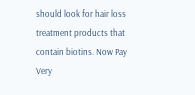should look for hair loss treatment products that contain biotins. Now Pay Very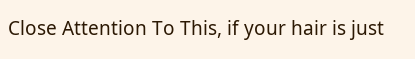Close Attention To This, if your hair is just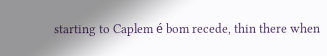starting to Caplem é bom recede, thin there when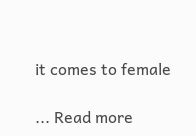it comes to female

... Read more